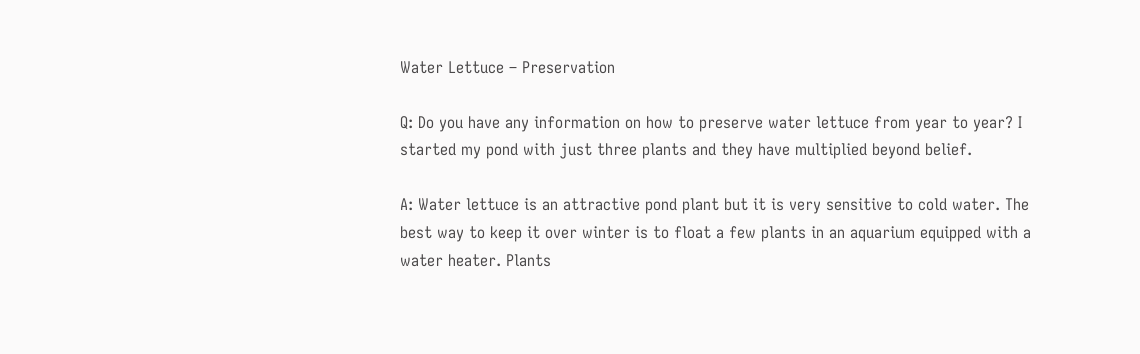Water Lettuce – Preservation

Q: Do you have any information on how to preserve water lettuce from year to year? I started my pond with just three plants and they have multiplied beyond belief.

A: Water lettuce is an attractive pond plant but it is very sensitive to cold water. The best way to keep it over winter is to float a few plants in an aquarium equipped with a water heater. Plants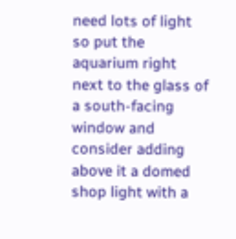need lots of light so put the aquarium right next to the glass of a south-facing window and consider adding above it a domed shop light with a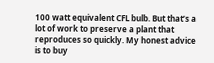100 watt equivalent CFL bulb. But that’s a lot of work to preserve a plant that reproduces so quickly. My honest advice is to buy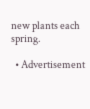new plants each spring.

  • Advertisement